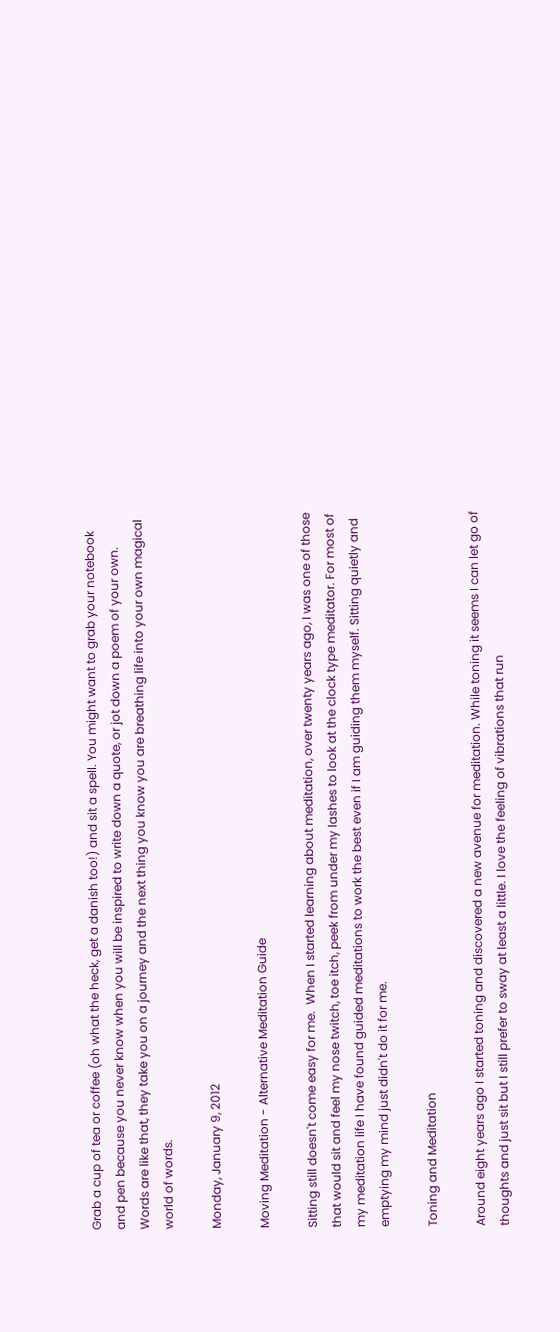Grab a cup of tea or coffee (oh what the heck, get a danish too!) and sit a spell. You might want to grab your notebook and pen because you never know when you will be inspired to write down a quote, or jot down a poem of your own. Words are like that, they take you on a journey and the next thing you know you are breathing life into your own magical world of words.

Monday, January 9, 2012

Moving Meditation - Alternative Meditation Guide

Sitting still doesn't come easy for me.  When I started learning about meditation, over twenty years ago, I was one of those that would sit and feel my nose twitch, toe itch, peek from under my lashes to look at the clock type meditator. For most of my meditation life I have found guided meditations to work the best even if I am guiding them myself. Sitting quietly and emptying my mind just didn't do it for me.

Toning and Meditation

Around eight years ago I started toning and discovered a new avenue for meditation. While toning it seems I can let go of thoughts and just sit but I still prefer to sway at least a little. I love the feeling of vibrations that run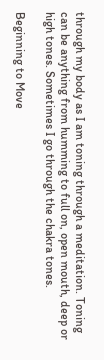through my body as I am toning through a meditation. Toning can be anything from humming to full on, open mouth, deep or high tones. Sometimes I go through the chakra tones.

Beginning to Move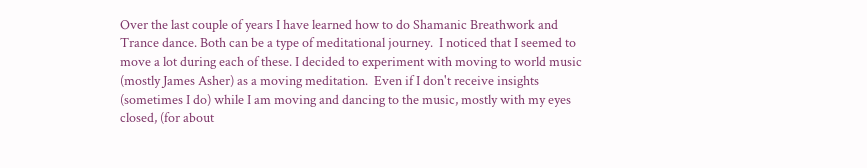Over the last couple of years I have learned how to do Shamanic Breathwork and Trance dance. Both can be a type of meditational journey.  I noticed that I seemed to move a lot during each of these. I decided to experiment with moving to world music (mostly James Asher) as a moving meditation.  Even if I don't receive insights (sometimes I do) while I am moving and dancing to the music, mostly with my eyes closed, (for about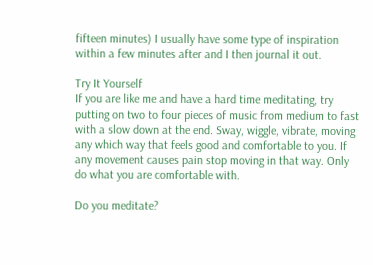fifteen minutes) I usually have some type of inspiration within a few minutes after and I then journal it out.

Try It Yourself
If you are like me and have a hard time meditating, try putting on two to four pieces of music from medium to fast with a slow down at the end. Sway, wiggle, vibrate, moving any which way that feels good and comfortable to you. If any movement causes pain stop moving in that way. Only do what you are comfortable with.

Do you meditate?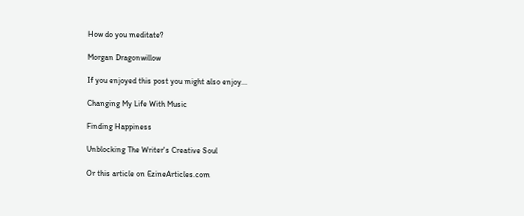How do you meditate?

Morgan Dragonwillow

If you enjoyed this post you might also enjoy...

Changing My Life With Music

Finding Happiness

Unblocking The Writer's Creative Soul

Or this article on EzineArticles.com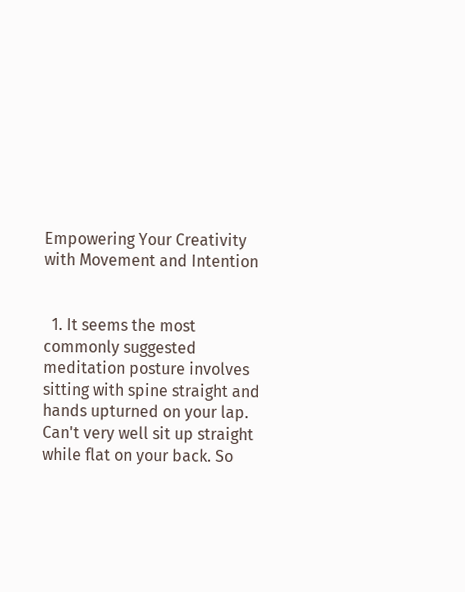Empowering Your Creativity with Movement and Intention


  1. It seems the most commonly suggested meditation posture involves sitting with spine straight and hands upturned on your lap. Can't very well sit up straight while flat on your back. So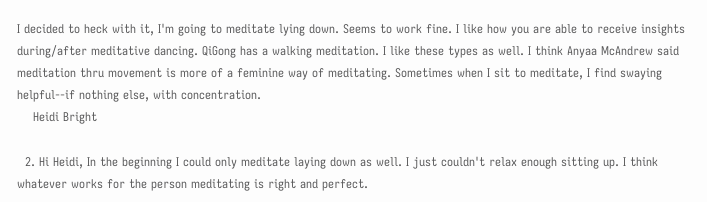I decided to heck with it, I'm going to meditate lying down. Seems to work fine. I like how you are able to receive insights during/after meditative dancing. QiGong has a walking meditation. I like these types as well. I think Anyaa McAndrew said meditation thru movement is more of a feminine way of meditating. Sometimes when I sit to meditate, I find swaying helpful--if nothing else, with concentration.
    Heidi Bright

  2. Hi Heidi, In the beginning I could only meditate laying down as well. I just couldn't relax enough sitting up. I think whatever works for the person meditating is right and perfect.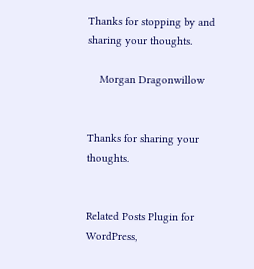Thanks for stopping by and sharing your thoughts.

    Morgan Dragonwillow


Thanks for sharing your thoughts.


Related Posts Plugin for WordPress,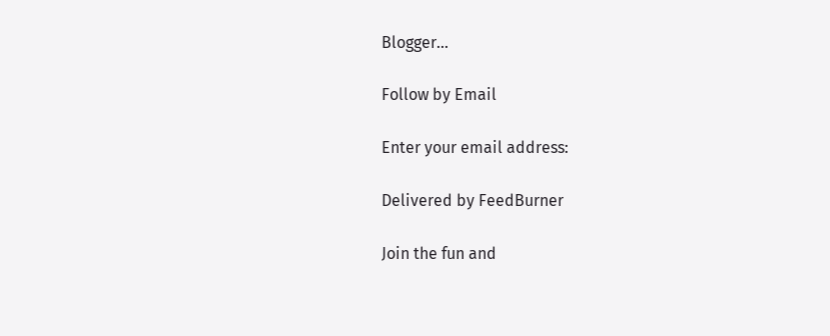Blogger...

Follow by Email

Enter your email address:

Delivered by FeedBurner

Join the fun and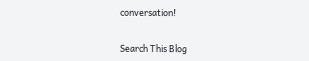conversation!


Search This Blog